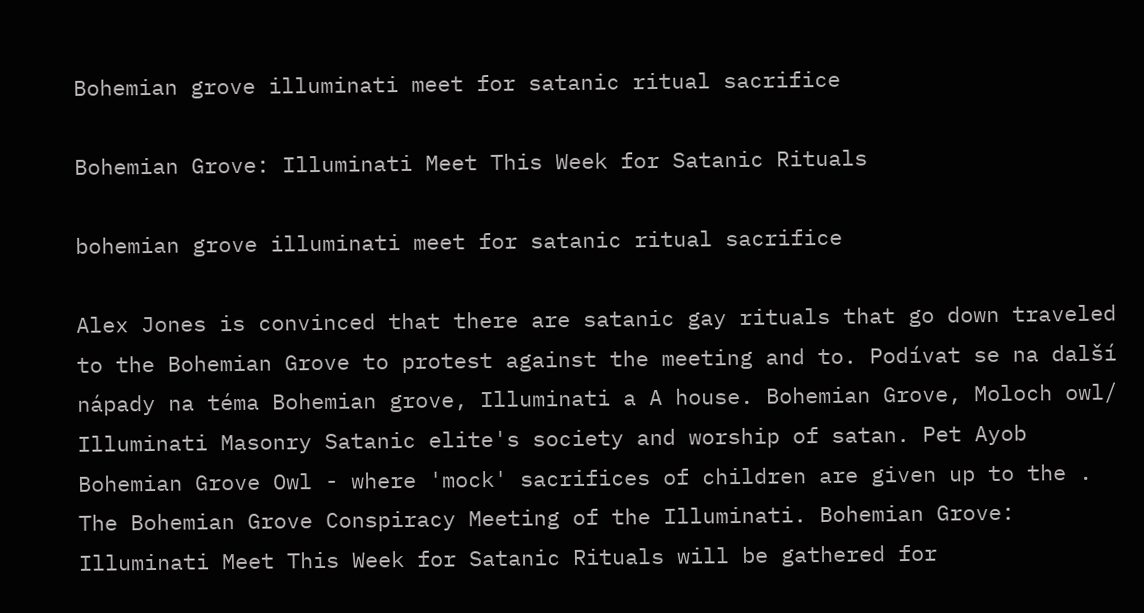Bohemian grove illuminati meet for satanic ritual sacrifice

Bohemian Grove: Illuminati Meet This Week for Satanic Rituals

bohemian grove illuminati meet for satanic ritual sacrifice

Alex Jones is convinced that there are satanic gay rituals that go down traveled to the Bohemian Grove to protest against the meeting and to. Podívat se na další nápady na téma Bohemian grove, Illuminati a A house. Bohemian Grove, Moloch owl/ Illuminati Masonry Satanic elite's society and worship of satan. Pet Ayob Bohemian Grove Owl - where 'mock' sacrifices of children are given up to the . The Bohemian Grove Conspiracy Meeting of the Illuminati. Bohemian Grove: Illuminati Meet This Week for Satanic Rituals will be gathered for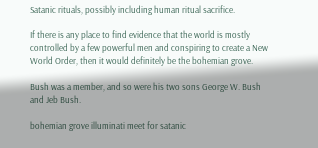Satanic rituals, possibly including human ritual sacrifice.

If there is any place to find evidence that the world is mostly controlled by a few powerful men and conspiring to create a New World Order, then it would definitely be the bohemian grove.

Bush was a member, and so were his two sons George W. Bush and Jeb Bush.

bohemian grove illuminati meet for satanic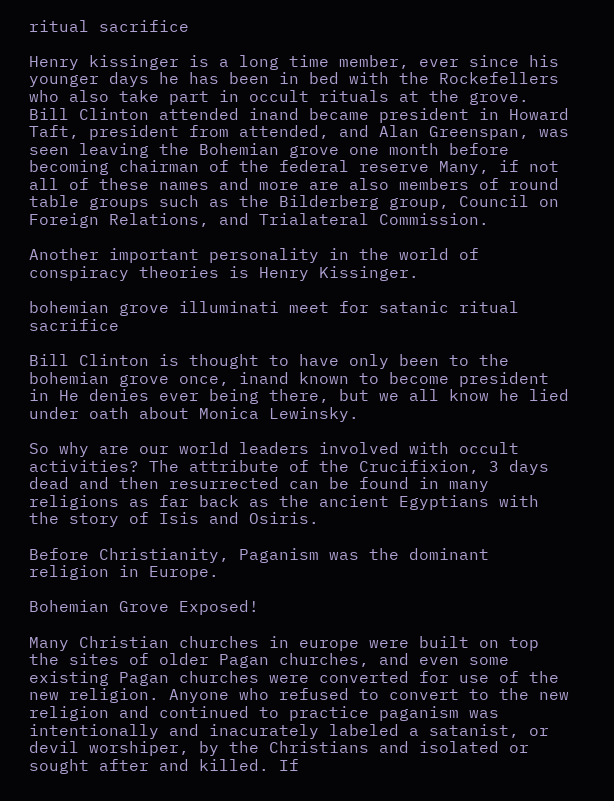ritual sacrifice

Henry kissinger is a long time member, ever since his younger days he has been in bed with the Rockefellers who also take part in occult rituals at the grove. Bill Clinton attended inand became president in Howard Taft, president from attended, and Alan Greenspan, was seen leaving the Bohemian grove one month before becoming chairman of the federal reserve Many, if not all of these names and more are also members of round table groups such as the Bilderberg group, Council on Foreign Relations, and Trialateral Commission.

Another important personality in the world of conspiracy theories is Henry Kissinger.

bohemian grove illuminati meet for satanic ritual sacrifice

Bill Clinton is thought to have only been to the bohemian grove once, inand known to become president in He denies ever being there, but we all know he lied under oath about Monica Lewinsky.

So why are our world leaders involved with occult activities? The attribute of the Crucifixion, 3 days dead and then resurrected can be found in many religions as far back as the ancient Egyptians with the story of Isis and Osiris.

Before Christianity, Paganism was the dominant religion in Europe.

Bohemian Grove Exposed!

Many Christian churches in europe were built on top the sites of older Pagan churches, and even some existing Pagan churches were converted for use of the new religion. Anyone who refused to convert to the new religion and continued to practice paganism was intentionally and inacurately labeled a satanist, or devil worshiper, by the Christians and isolated or sought after and killed. If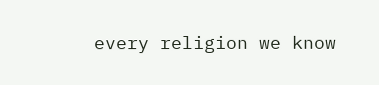every religion we know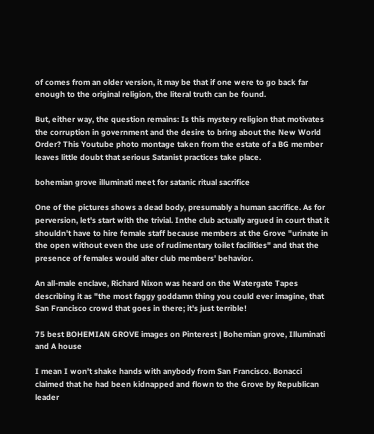of comes from an older version, it may be that if one were to go back far enough to the original religion, the literal truth can be found.

But, either way, the question remains: Is this mystery religion that motivates the corruption in government and the desire to bring about the New World Order? This Youtube photo montage taken from the estate of a BG member leaves little doubt that serious Satanist practices take place.

bohemian grove illuminati meet for satanic ritual sacrifice

One of the pictures shows a dead body, presumably a human sacrifice. As for perversion, let's start with the trivial. Inthe club actually argued in court that it shouldn't have to hire female staff because members at the Grove "urinate in the open without even the use of rudimentary toilet facilities" and that the presence of females would alter club members' behavior.

An all-male enclave, Richard Nixon was heard on the Watergate Tapes describing it as "the most faggy goddamn thing you could ever imagine, that San Francisco crowd that goes in there; it's just terrible!

75 best BOHEMIAN GROVE images on Pinterest | Bohemian grove, Illuminati and A house

I mean I won't shake hands with anybody from San Francisco. Bonacci claimed that he had been kidnapped and flown to the Grove by Republican leader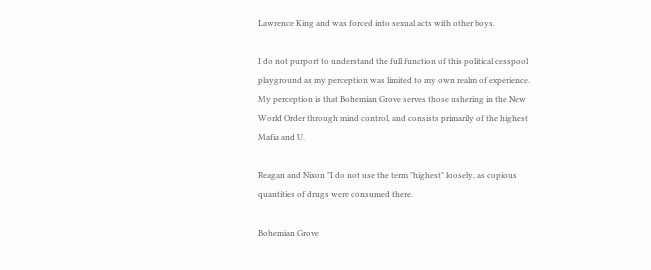Lawrence King and was forced into sexual acts with other boys.

I do not purport to understand the full function of this political cesspool playground as my perception was limited to my own realm of experience. My perception is that Bohemian Grove serves those ushering in the New World Order through mind control, and consists primarily of the highest Mafia and U.

Reagan and Nixon "I do not use the term "highest" loosely, as copious quantities of drugs were consumed there.

Bohemian Grove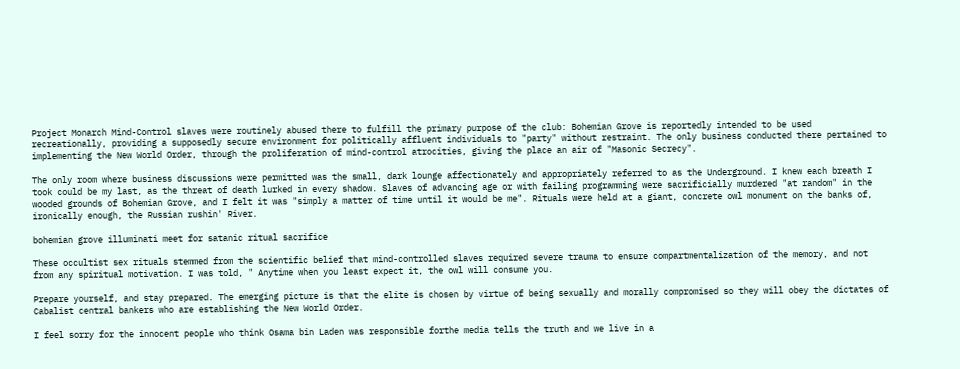Project Monarch Mind-Control slaves were routinely abused there to fulfill the primary purpose of the club: Bohemian Grove is reportedly intended to be used recreationally, providing a supposedly secure environment for politically affluent individuals to "party" without restraint. The only business conducted there pertained to implementing the New World Order, through the proliferation of mind-control atrocities, giving the place an air of "Masonic Secrecy".

The only room where business discussions were permitted was the small, dark lounge affectionately and appropriately referred to as the Underground. I knew each breath I took could be my last, as the threat of death lurked in every shadow. Slaves of advancing age or with failing programming were sacrificially murdered "at random" in the wooded grounds of Bohemian Grove, and I felt it was "simply a matter of time until it would be me". Rituals were held at a giant, concrete owl monument on the banks of, ironically enough, the Russian rushin' River.

bohemian grove illuminati meet for satanic ritual sacrifice

These occultist sex rituals stemmed from the scientific belief that mind-controlled slaves required severe trauma to ensure compartmentalization of the memory, and not from any spiritual motivation. I was told, " Anytime when you least expect it, the owl will consume you.

Prepare yourself, and stay prepared. The emerging picture is that the elite is chosen by virtue of being sexually and morally compromised so they will obey the dictates of Cabalist central bankers who are establishing the New World Order.

I feel sorry for the innocent people who think Osama bin Laden was responsible forthe media tells the truth and we live in a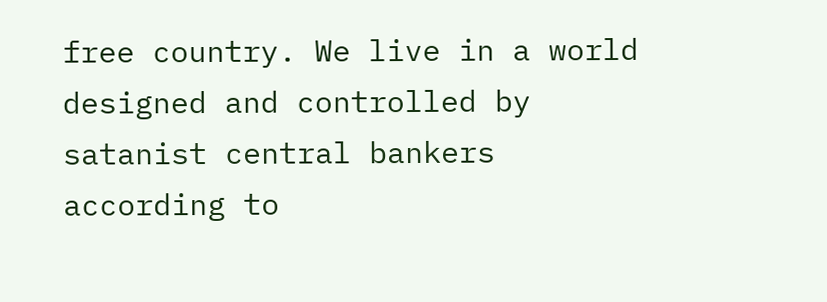free country. We live in a world designed and controlled by satanist central bankers according to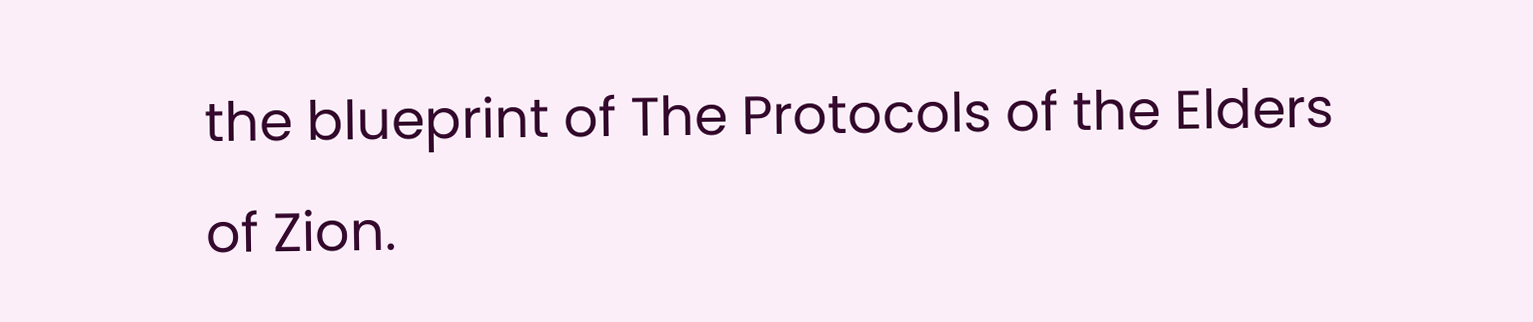the blueprint of The Protocols of the Elders of Zion.